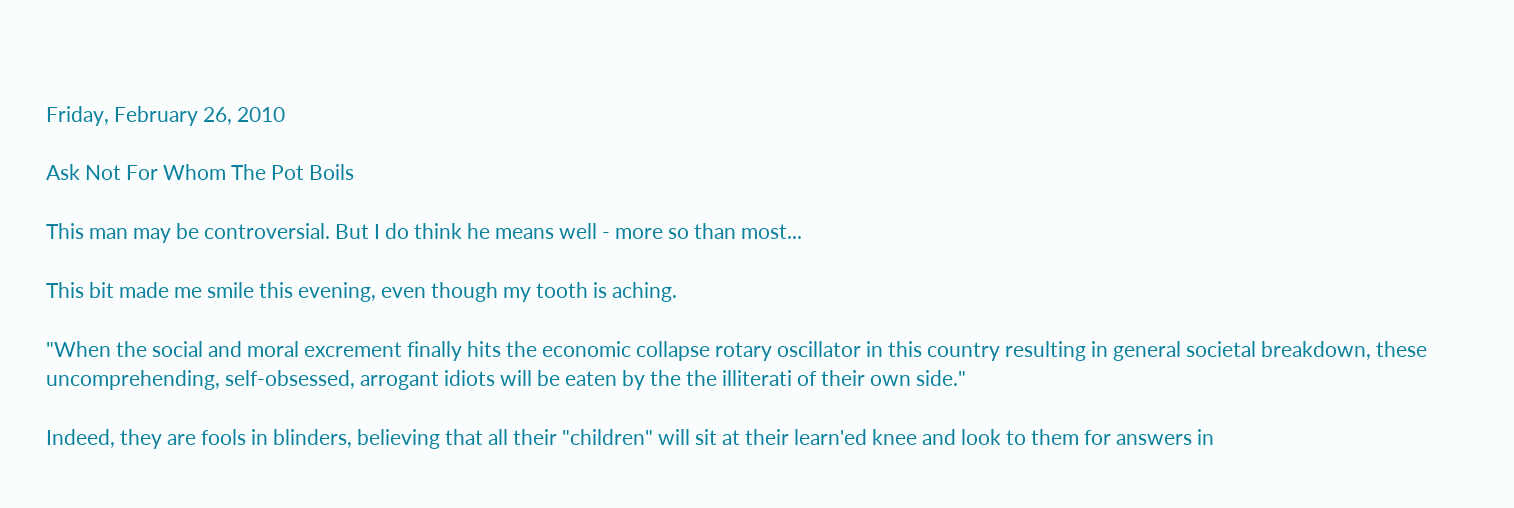Friday, February 26, 2010

Ask Not For Whom The Pot Boils

This man may be controversial. But I do think he means well - more so than most...

This bit made me smile this evening, even though my tooth is aching.

"When the social and moral excrement finally hits the economic collapse rotary oscillator in this country resulting in general societal breakdown, these uncomprehending, self-obsessed, arrogant idiots will be eaten by the the illiterati of their own side."

Indeed, they are fools in blinders, believing that all their "children" will sit at their learn'ed knee and look to them for answers in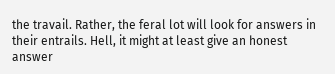the travail. Rather, the feral lot will look for answers in their entrails. Hell, it might at least give an honest answer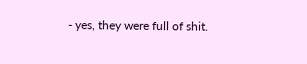- yes, they were full of shit.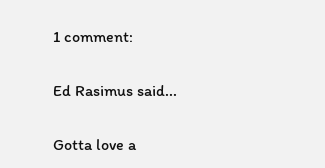1 comment:

Ed Rasimus said...

Gotta love a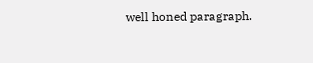well honed paragraph.